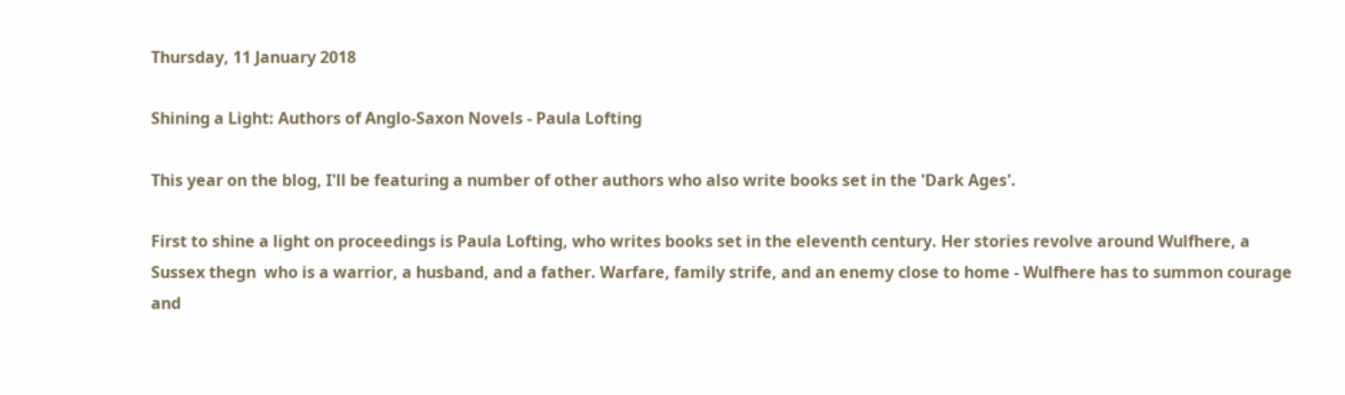Thursday, 11 January 2018

Shining a Light: Authors of Anglo-Saxon Novels - Paula Lofting

This year on the blog, I'll be featuring a number of other authors who also write books set in the 'Dark Ages'.

First to shine a light on proceedings is Paula Lofting, who writes books set in the eleventh century. Her stories revolve around Wulfhere, a Sussex thegn  who is a warrior, a husband, and a father. Warfare, family strife, and an enemy close to home - Wulfhere has to summon courage and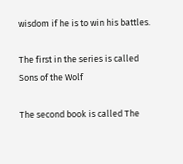wisdom if he is to win his battles.

The first in the series is called Sons of the Wolf

The second book is called The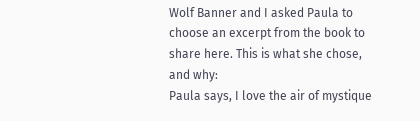Wolf Banner and I asked Paula to choose an excerpt from the book to share here. This is what she chose, and why:
Paula says, I love the air of mystique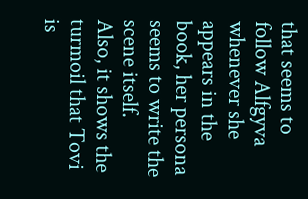that seems to follow Alfgyva whenever she appears in the book, her persona seems to write the scene itself.
Also, it shows the turmoil that Tovi is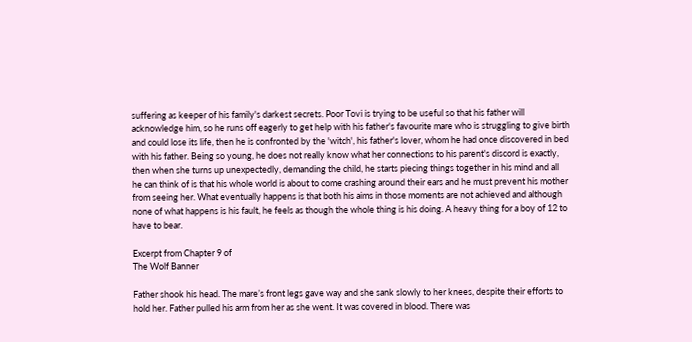suffering as keeper of his family's darkest secrets. Poor Tovi is trying to be useful so that his father will acknowledge him, so he runs off eagerly to get help with his father's favourite mare who is struggling to give birth and could lose its life, then he is confronted by the 'witch', his father's lover, whom he had once discovered in bed with his father. Being so young, he does not really know what her connections to his parent's discord is exactly, then when she turns up unexpectedly, demanding the child, he starts piecing things together in his mind and all he can think of is that his whole world is about to come crashing around their ears and he must prevent his mother from seeing her. What eventually happens is that both his aims in those moments are not achieved and although none of what happens is his fault, he feels as though the whole thing is his doing. A heavy thing for a boy of 12 to have to bear.

Excerpt from Chapter 9 of
The Wolf Banner

Father shook his head. The mare’s front legs gave way and she sank slowly to her knees, despite their efforts to hold her. Father pulled his arm from her as she went. It was covered in blood. There was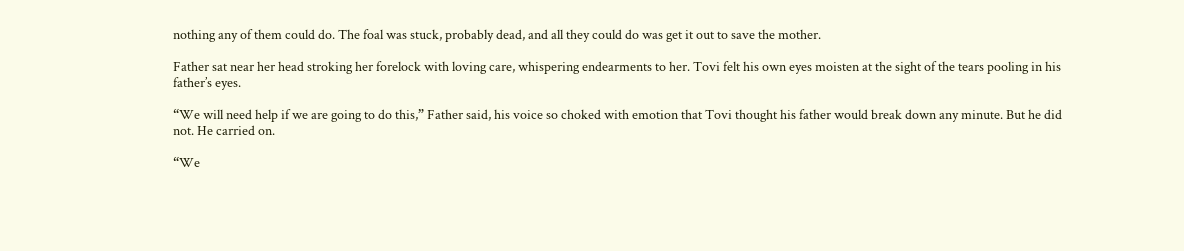nothing any of them could do. The foal was stuck, probably dead, and all they could do was get it out to save the mother.

Father sat near her head stroking her forelock with loving care, whispering endearments to her. Tovi felt his own eyes moisten at the sight of the tears pooling in his father’s eyes.

“We will need help if we are going to do this,” Father said, his voice so choked with emotion that Tovi thought his father would break down any minute. But he did not. He carried on.

“We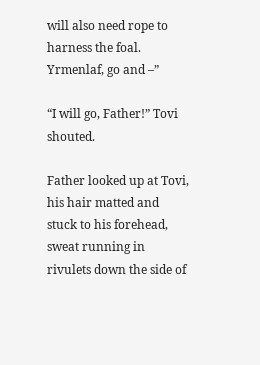will also need rope to harness the foal. Yrmenlaf, go and –”

“I will go, Father!” Tovi shouted.

Father looked up at Tovi, his hair matted and stuck to his forehead, sweat running in rivulets down the side of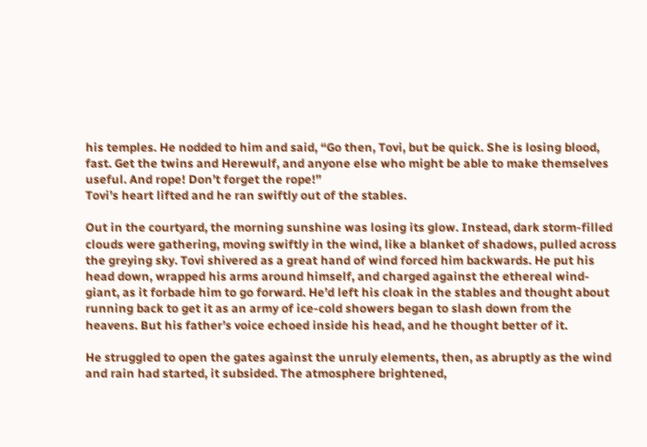his temples. He nodded to him and said, “Go then, Tovi, but be quick. She is losing blood, fast. Get the twins and Herewulf, and anyone else who might be able to make themselves useful. And rope! Don’t forget the rope!”
Tovi’s heart lifted and he ran swiftly out of the stables.

Out in the courtyard, the morning sunshine was losing its glow. Instead, dark storm-filled clouds were gathering, moving swiftly in the wind, like a blanket of shadows, pulled across the greying sky. Tovi shivered as a great hand of wind forced him backwards. He put his head down, wrapped his arms around himself, and charged against the ethereal wind-giant, as it forbade him to go forward. He’d left his cloak in the stables and thought about running back to get it as an army of ice-cold showers began to slash down from the heavens. But his father’s voice echoed inside his head, and he thought better of it.

He struggled to open the gates against the unruly elements, then, as abruptly as the wind and rain had started, it subsided. The atmosphere brightened,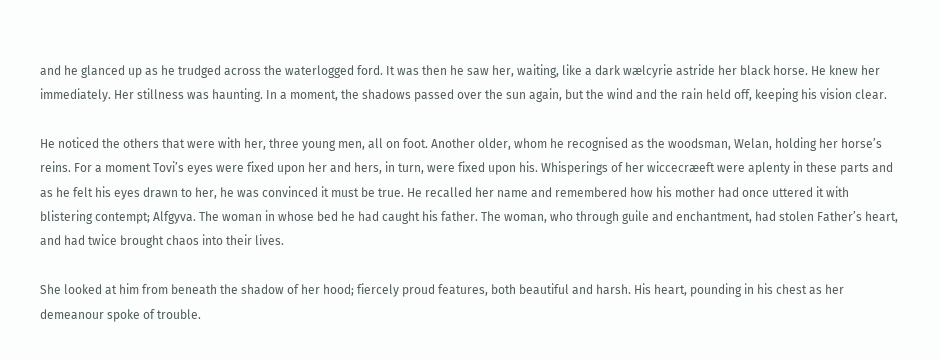and he glanced up as he trudged across the waterlogged ford. It was then he saw her, waiting, like a dark wælcyrie astride her black horse. He knew her immediately. Her stillness was haunting. In a moment, the shadows passed over the sun again, but the wind and the rain held off, keeping his vision clear.

He noticed the others that were with her, three young men, all on foot. Another older, whom he recognised as the woodsman, Welan, holding her horse’s reins. For a moment Tovi’s eyes were fixed upon her and hers, in turn, were fixed upon his. Whisperings of her wiccecræeft were aplenty in these parts and as he felt his eyes drawn to her, he was convinced it must be true. He recalled her name and remembered how his mother had once uttered it with blistering contempt; Alfgyva. The woman in whose bed he had caught his father. The woman, who through guile and enchantment, had stolen Father’s heart, and had twice brought chaos into their lives.

She looked at him from beneath the shadow of her hood; fiercely proud features, both beautiful and harsh. His heart, pounding in his chest as her demeanour spoke of trouble.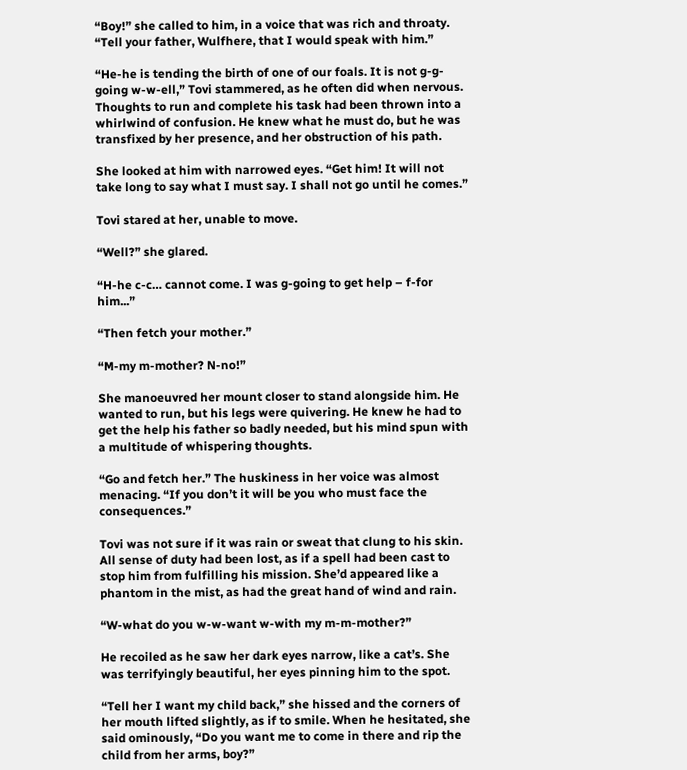“Boy!” she called to him, in a voice that was rich and throaty. “Tell your father, Wulfhere, that I would speak with him.”

“He-he is tending the birth of one of our foals. It is not g-g-going w-w-ell,” Tovi stammered, as he often did when nervous. Thoughts to run and complete his task had been thrown into a whirlwind of confusion. He knew what he must do, but he was transfixed by her presence, and her obstruction of his path.

She looked at him with narrowed eyes. “Get him! It will not take long to say what I must say. I shall not go until he comes.”

Tovi stared at her, unable to move.

“Well?” she glared.

“H-he c-c… cannot come. I was g-going to get help – f-for him...”

“Then fetch your mother.”

“M-my m-mother? N-no!”

She manoeuvred her mount closer to stand alongside him. He wanted to run, but his legs were quivering. He knew he had to get the help his father so badly needed, but his mind spun with a multitude of whispering thoughts.

“Go and fetch her.” The huskiness in her voice was almost menacing. “If you don’t it will be you who must face the consequences.”

Tovi was not sure if it was rain or sweat that clung to his skin. All sense of duty had been lost, as if a spell had been cast to stop him from fulfilling his mission. She’d appeared like a phantom in the mist, as had the great hand of wind and rain.

“W-what do you w-w-want w-with my m-m-mother?”

He recoiled as he saw her dark eyes narrow, like a cat’s. She was terrifyingly beautiful, her eyes pinning him to the spot.

“Tell her I want my child back,” she hissed and the corners of her mouth lifted slightly, as if to smile. When he hesitated, she said ominously, “Do you want me to come in there and rip the child from her arms, boy?”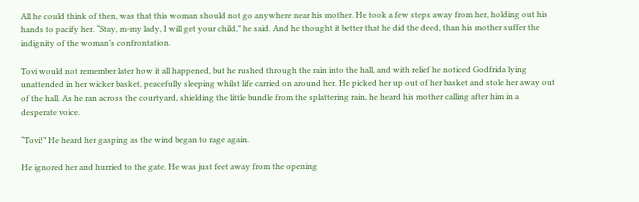All he could think of then, was that this woman should not go anywhere near his mother. He took a few steps away from her, holding out his hands to pacify her. “Stay, m-my lady, I will get your child,” he said. And he thought it better that he did the deed, than his mother suffer the indignity of the woman’s confrontation.

Tovi would not remember later how it all happened, but he rushed through the rain into the hall, and with relief he noticed Godfrida lying unattended in her wicker basket, peacefully sleeping whilst life carried on around her. He picked her up out of her basket and stole her away out of the hall. As he ran across the courtyard, shielding the little bundle from the splattering rain, he heard his mother calling after him in a desperate voice.

“Tovi!” He heard her gasping as the wind began to rage again.

He ignored her and hurried to the gate. He was just feet away from the opening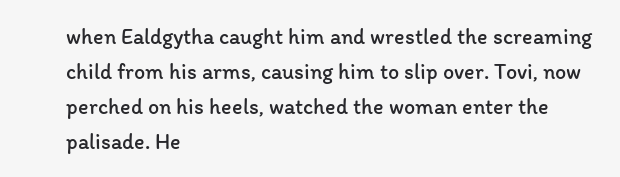when Ealdgytha caught him and wrestled the screaming child from his arms, causing him to slip over. Tovi, now perched on his heels, watched the woman enter the palisade. He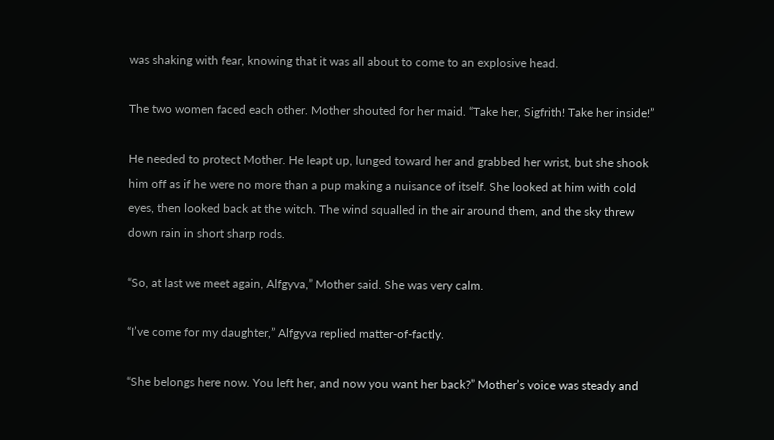was shaking with fear, knowing that it was all about to come to an explosive head.

The two women faced each other. Mother shouted for her maid. “Take her, Sigfrith! Take her inside!”

He needed to protect Mother. He leapt up, lunged toward her and grabbed her wrist, but she shook him off as if he were no more than a pup making a nuisance of itself. She looked at him with cold eyes, then looked back at the witch. The wind squalled in the air around them, and the sky threw down rain in short sharp rods.

“So, at last we meet again, Alfgyva,” Mother said. She was very calm.

“I’ve come for my daughter,” Alfgyva replied matter-of-factly.

“She belongs here now. You left her, and now you want her back?” Mother’s voice was steady and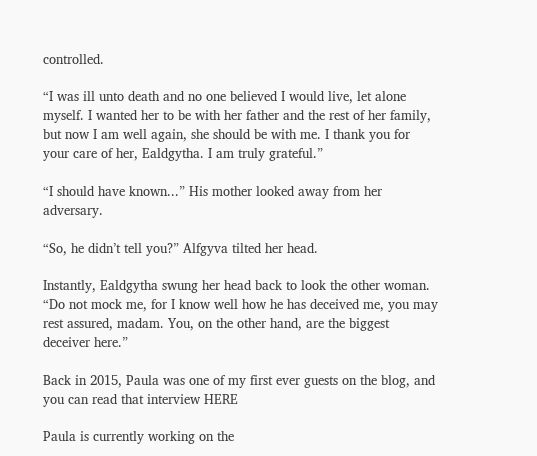controlled.

“I was ill unto death and no one believed I would live, let alone myself. I wanted her to be with her father and the rest of her family, but now I am well again, she should be with me. I thank you for your care of her, Ealdgytha. I am truly grateful.”

“I should have known...” His mother looked away from her adversary.

“So, he didn’t tell you?” Alfgyva tilted her head.

Instantly, Ealdgytha swung her head back to look the other woman. “Do not mock me, for I know well how he has deceived me, you may rest assured, madam. You, on the other hand, are the biggest deceiver here.”

Back in 2015, Paula was one of my first ever guests on the blog, and you can read that interview HERE

Paula is currently working on the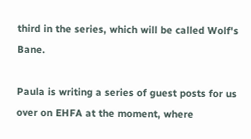third in the series, which will be called Wolf's Bane.

Paula is writing a series of guest posts for us over on EHFA at the moment, where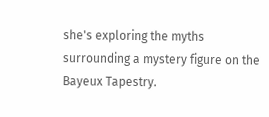she's exploring the myths surrounding a mystery figure on the Bayeux Tapestry.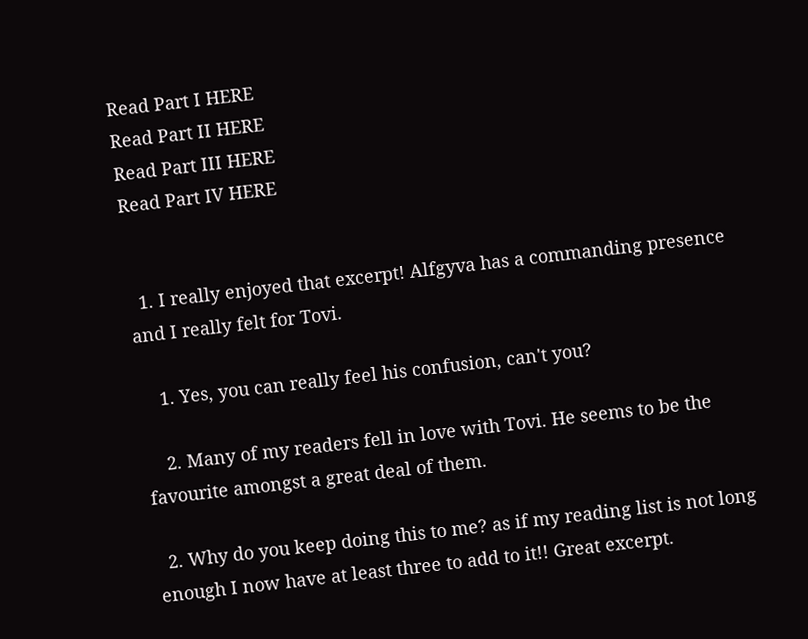Read Part I HERE
Read Part II HERE
Read Part III HERE
Read Part IV HERE


  1. I really enjoyed that excerpt! Alfgyva has a commanding presence and I really felt for Tovi.

    1. Yes, you can really feel his confusion, can't you?

    2. Many of my readers fell in love with Tovi. He seems to be the favourite amongst a great deal of them.

  2. Why do you keep doing this to me? as if my reading list is not long enough I now have at least three to add to it!! Great excerpt.